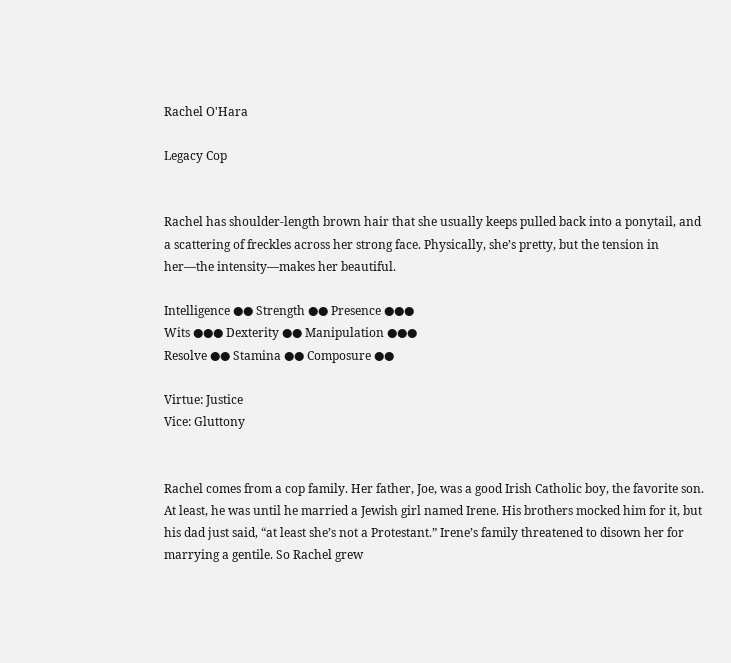Rachel O'Hara

Legacy Cop


Rachel has shoulder-length brown hair that she usually keeps pulled back into a ponytail, and a scattering of freckles across her strong face. Physically, she’s pretty, but the tension in her—the intensity—makes her beautiful.

Intelligence ●● Strength ●● Presence ●●●
Wits ●●● Dexterity ●● Manipulation ●●●
Resolve ●● Stamina ●● Composure ●●

Virtue: Justice
Vice: Gluttony


Rachel comes from a cop family. Her father, Joe, was a good Irish Catholic boy, the favorite son. At least, he was until he married a Jewish girl named Irene. His brothers mocked him for it, but his dad just said, “at least she’s not a Protestant.” Irene’s family threatened to disown her for marrying a gentile. So Rachel grew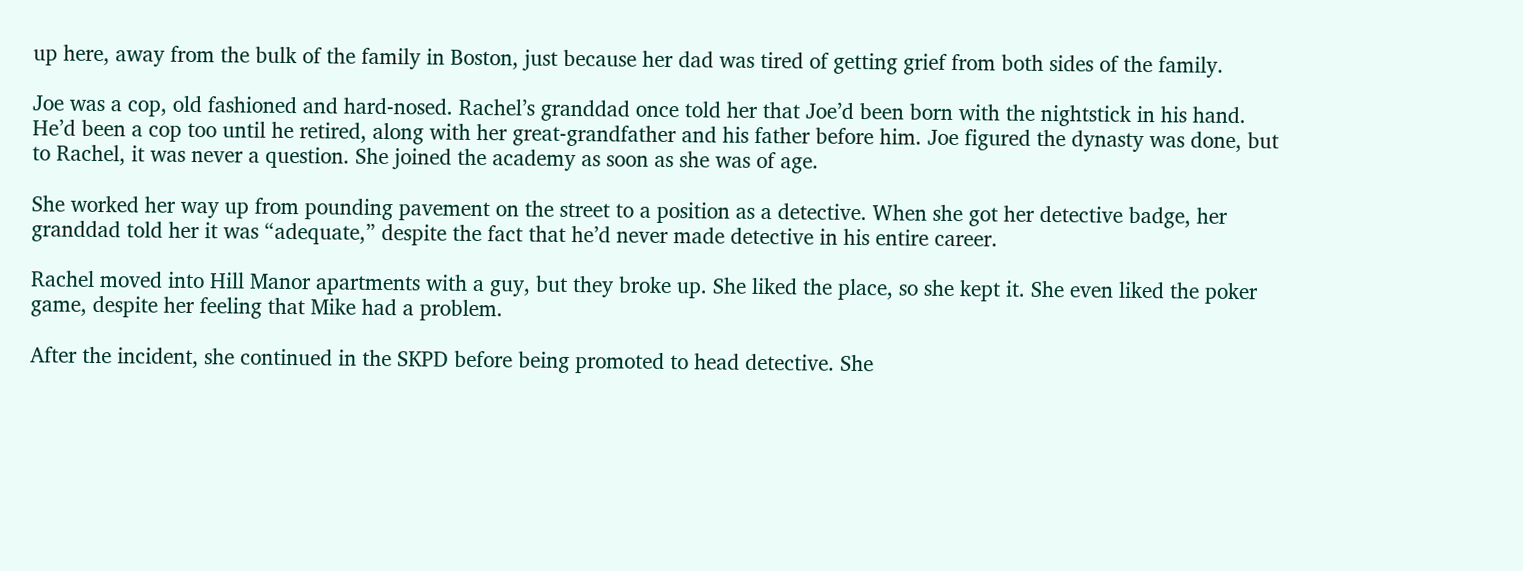up here, away from the bulk of the family in Boston, just because her dad was tired of getting grief from both sides of the family.

Joe was a cop, old fashioned and hard-nosed. Rachel’s granddad once told her that Joe’d been born with the nightstick in his hand. He’d been a cop too until he retired, along with her great-grandfather and his father before him. Joe figured the dynasty was done, but to Rachel, it was never a question. She joined the academy as soon as she was of age.

She worked her way up from pounding pavement on the street to a position as a detective. When she got her detective badge, her granddad told her it was “adequate,” despite the fact that he’d never made detective in his entire career.

Rachel moved into Hill Manor apartments with a guy, but they broke up. She liked the place, so she kept it. She even liked the poker game, despite her feeling that Mike had a problem.

After the incident, she continued in the SKPD before being promoted to head detective. She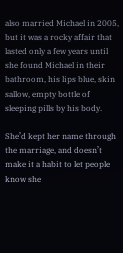also married Michael in 2005, but it was a rocky affair that lasted only a few years until she found Michael in their bathroom, his lips blue, skin sallow, empty bottle of sleeping pills by his body.

She’d kept her name through the marriage, and doesn’t make it a habit to let people know she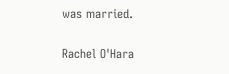was married.

Rachel O'Hara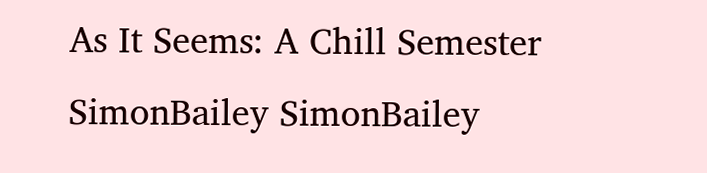As It Seems: A Chill Semester SimonBailey SimonBailey